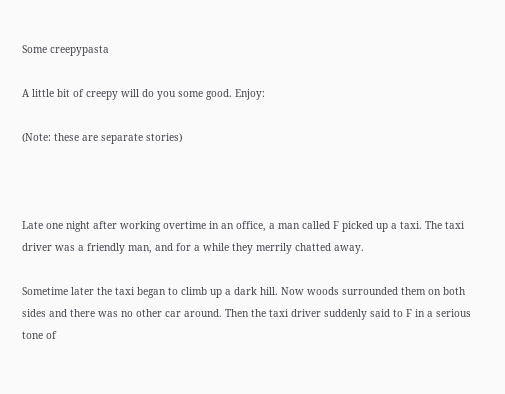Some creepypasta

A little bit of creepy will do you some good. Enjoy:

(Note: these are separate stories)



Late one night after working overtime in an office, a man called F picked up a taxi. The taxi driver was a friendly man, and for a while they merrily chatted away.

Sometime later the taxi began to climb up a dark hill. Now woods surrounded them on both sides and there was no other car around. Then the taxi driver suddenly said to F in a serious tone of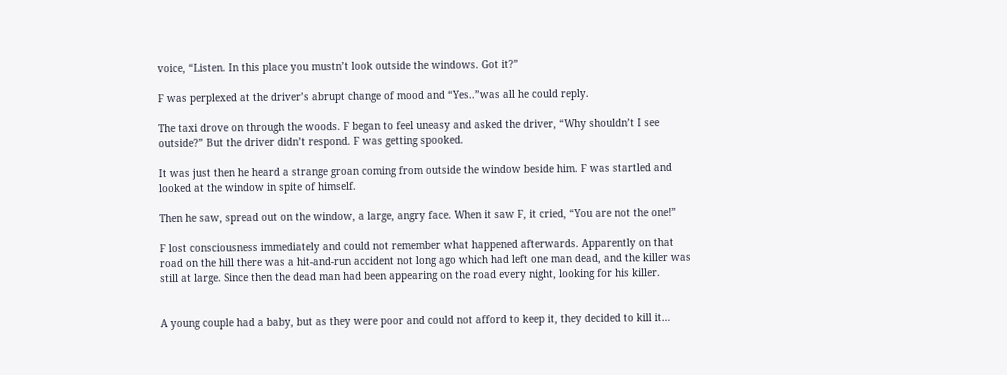voice, “Listen. In this place you mustn’t look outside the windows. Got it?”

F was perplexed at the driver’s abrupt change of mood and “Yes..”was all he could reply.

The taxi drove on through the woods. F began to feel uneasy and asked the driver, “Why shouldn’t I see outside?” But the driver didn’t respond. F was getting spooked.

It was just then he heard a strange groan coming from outside the window beside him. F was startled and looked at the window in spite of himself.

Then he saw, spread out on the window, a large, angry face. When it saw F, it cried, “You are not the one!”

F lost consciousness immediately and could not remember what happened afterwards. Apparently on that road on the hill there was a hit-and-run accident not long ago which had left one man dead, and the killer was still at large. Since then the dead man had been appearing on the road every night, looking for his killer.


A young couple had a baby, but as they were poor and could not afford to keep it, they decided to kill it…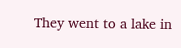They went to a lake in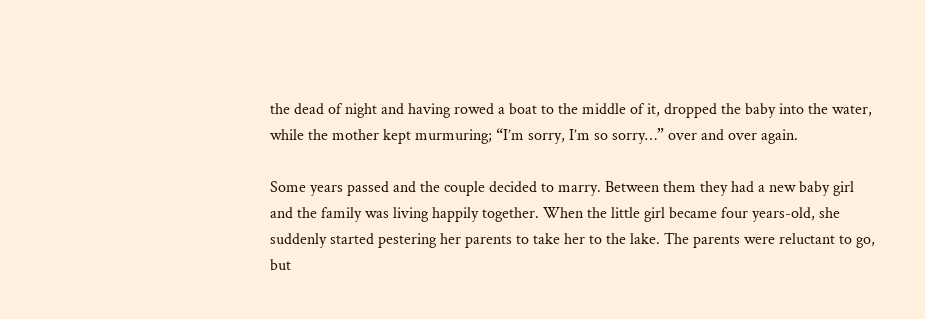the dead of night and having rowed a boat to the middle of it, dropped the baby into the water, while the mother kept murmuring; “I’m sorry, I’m so sorry…” over and over again.

Some years passed and the couple decided to marry. Between them they had a new baby girl and the family was living happily together. When the little girl became four years-old, she suddenly started pestering her parents to take her to the lake. The parents were reluctant to go, but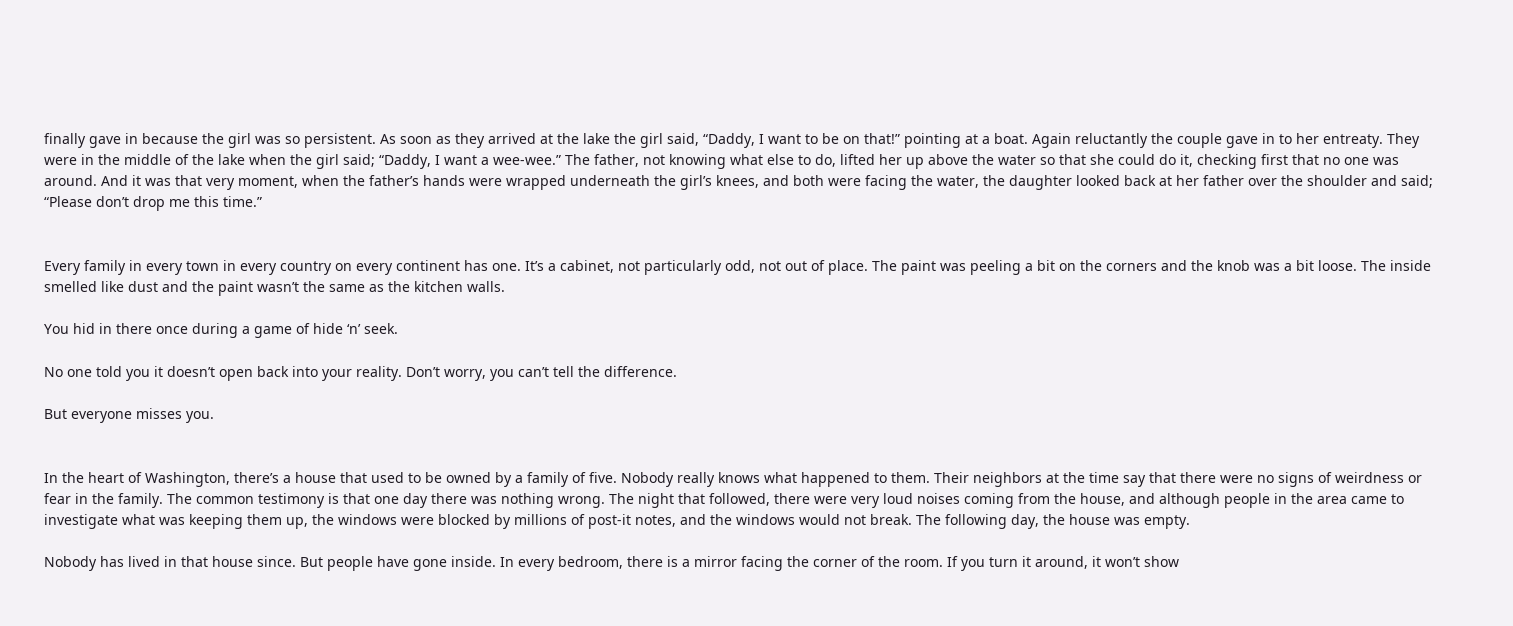finally gave in because the girl was so persistent. As soon as they arrived at the lake the girl said, “Daddy, I want to be on that!” pointing at a boat. Again reluctantly the couple gave in to her entreaty. They were in the middle of the lake when the girl said; “Daddy, I want a wee-wee.” The father, not knowing what else to do, lifted her up above the water so that she could do it, checking first that no one was around. And it was that very moment, when the father’s hands were wrapped underneath the girl’s knees, and both were facing the water, the daughter looked back at her father over the shoulder and said; “Please don’t drop me this time.”


Every family in every town in every country on every continent has one. It’s a cabinet, not particularly odd, not out of place. The paint was peeling a bit on the corners and the knob was a bit loose. The inside smelled like dust and the paint wasn’t the same as the kitchen walls.

You hid in there once during a game of hide ‘n’ seek.

No one told you it doesn’t open back into your reality. Don’t worry, you can’t tell the difference.

But everyone misses you.


In the heart of Washington, there’s a house that used to be owned by a family of five. Nobody really knows what happened to them. Their neighbors at the time say that there were no signs of weirdness or fear in the family. The common testimony is that one day there was nothing wrong. The night that followed, there were very loud noises coming from the house, and although people in the area came to investigate what was keeping them up, the windows were blocked by millions of post-it notes, and the windows would not break. The following day, the house was empty.

Nobody has lived in that house since. But people have gone inside. In every bedroom, there is a mirror facing the corner of the room. If you turn it around, it won’t show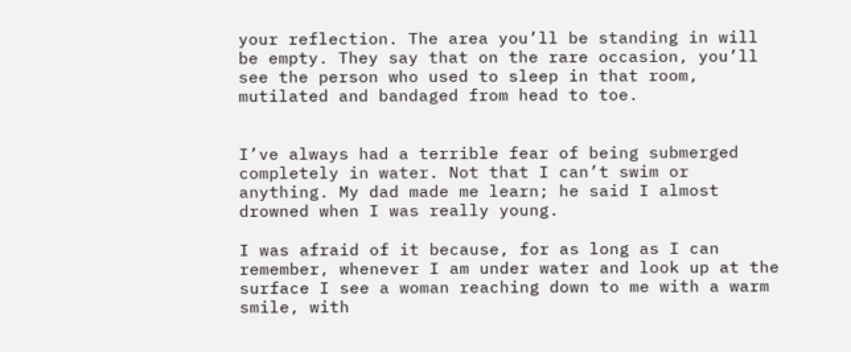your reflection. The area you’ll be standing in will be empty. They say that on the rare occasion, you’ll see the person who used to sleep in that room, mutilated and bandaged from head to toe.


I’ve always had a terrible fear of being submerged completely in water. Not that I can’t swim or anything. My dad made me learn; he said I almost drowned when I was really young.

I was afraid of it because, for as long as I can remember, whenever I am under water and look up at the surface I see a woman reaching down to me with a warm smile, with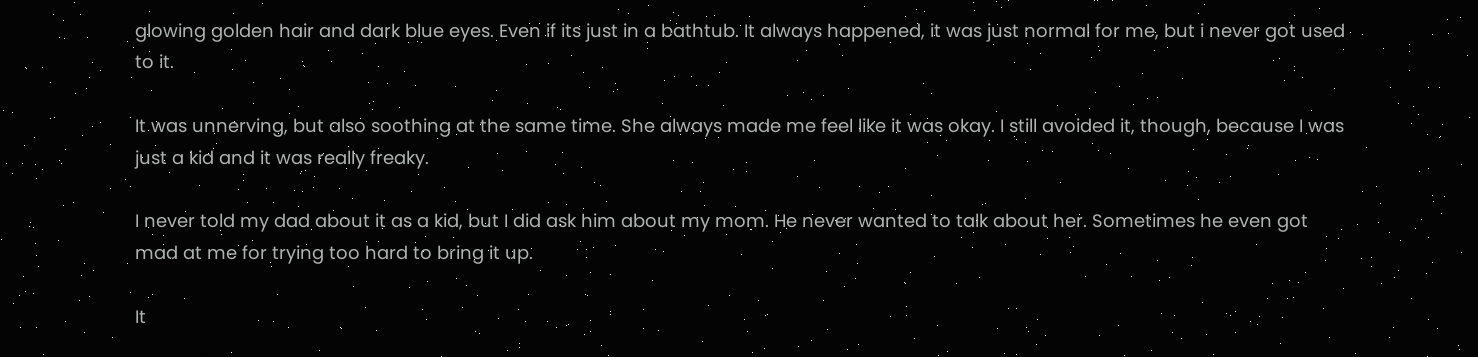glowing golden hair and dark blue eyes. Even if its just in a bathtub. It always happened, it was just normal for me, but i never got used to it.

It was unnerving, but also soothing at the same time. She always made me feel like it was okay. I still avoided it, though, because I was just a kid and it was really freaky.

I never told my dad about it as a kid, but I did ask him about my mom. He never wanted to talk about her. Sometimes he even got mad at me for trying too hard to bring it up.

It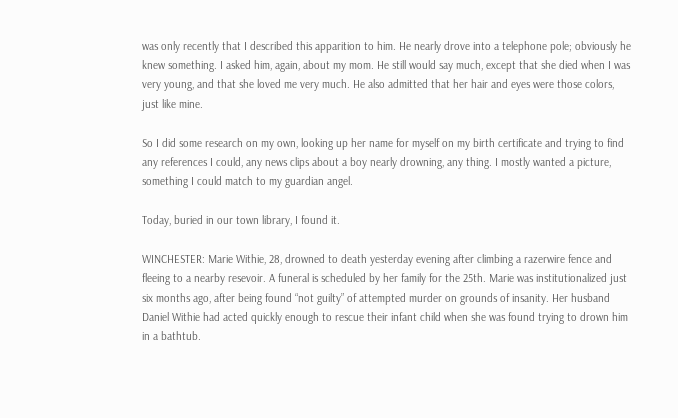was only recently that I described this apparition to him. He nearly drove into a telephone pole; obviously he knew something. I asked him, again, about my mom. He still would say much, except that she died when I was very young, and that she loved me very much. He also admitted that her hair and eyes were those colors, just like mine.

So I did some research on my own, looking up her name for myself on my birth certificate and trying to find any references I could, any news clips about a boy nearly drowning, any thing. I mostly wanted a picture, something I could match to my guardian angel.

Today, buried in our town library, I found it.

WINCHESTER: Marie Withie, 28, drowned to death yesterday evening after climbing a razerwire fence and fleeing to a nearby resevoir. A funeral is scheduled by her family for the 25th. Marie was institutionalized just six months ago, after being found “not guilty” of attempted murder on grounds of insanity. Her husband Daniel Withie had acted quickly enough to rescue their infant child when she was found trying to drown him in a bathtub.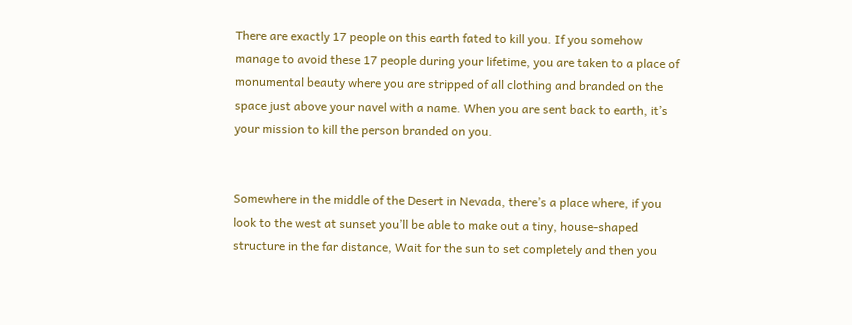There are exactly 17 people on this earth fated to kill you. If you somehow manage to avoid these 17 people during your lifetime, you are taken to a place of monumental beauty where you are stripped of all clothing and branded on the space just above your navel with a name. When you are sent back to earth, it’s your mission to kill the person branded on you.


Somewhere in the middle of the Desert in Nevada, there’s a place where, if you look to the west at sunset you’ll be able to make out a tiny, house-shaped structure in the far distance, Wait for the sun to set completely and then you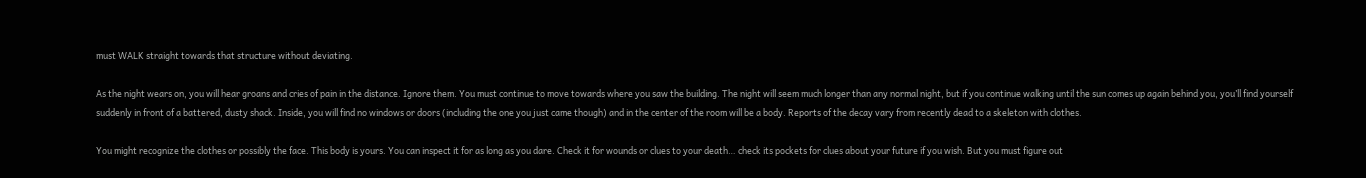must WALK straight towards that structure without deviating.

As the night wears on, you will hear groans and cries of pain in the distance. Ignore them. You must continue to move towards where you saw the building. The night will seem much longer than any normal night, but if you continue walking until the sun comes up again behind you, you’ll find yourself suddenly in front of a battered, dusty shack. Inside, you will find no windows or doors (including the one you just came though) and in the center of the room will be a body. Reports of the decay vary from recently dead to a skeleton with clothes.

You might recognize the clothes or possibly the face. This body is yours. You can inspect it for as long as you dare. Check it for wounds or clues to your death… check its pockets for clues about your future if you wish. But you must figure out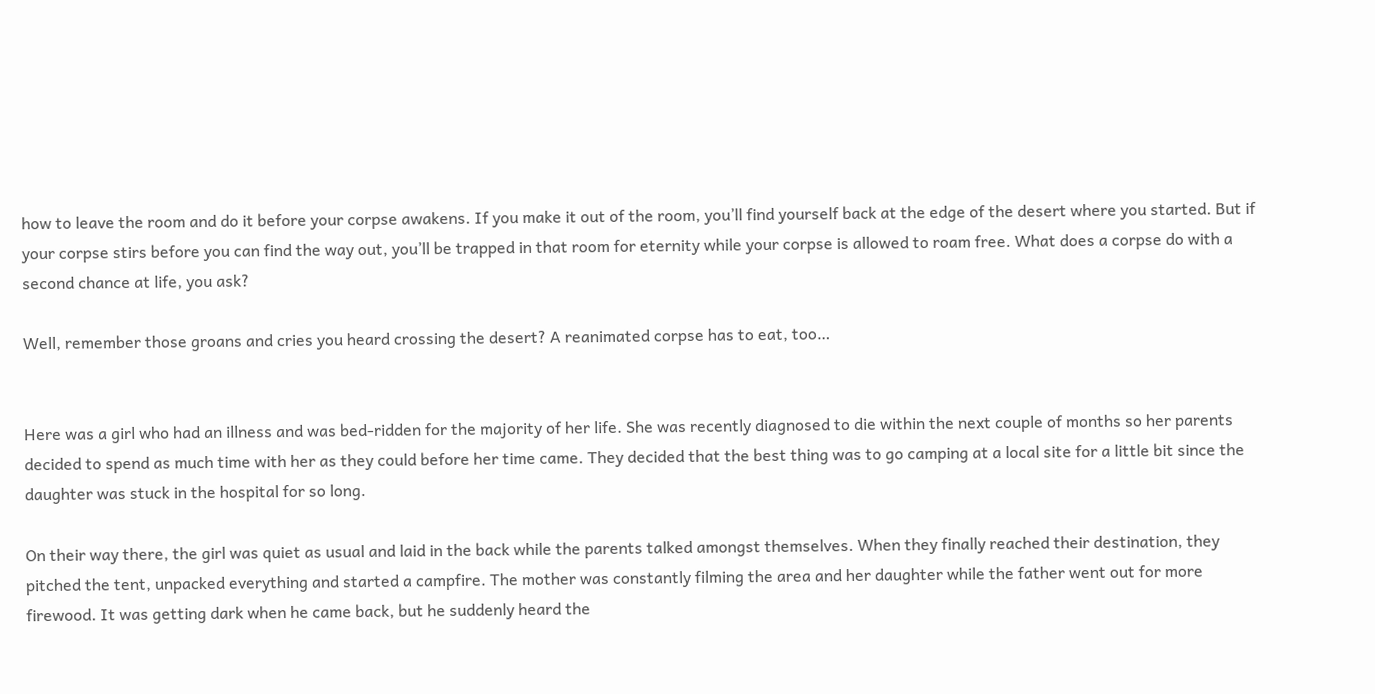how to leave the room and do it before your corpse awakens. If you make it out of the room, you’ll find yourself back at the edge of the desert where you started. But if your corpse stirs before you can find the way out, you’ll be trapped in that room for eternity while your corpse is allowed to roam free. What does a corpse do with a second chance at life, you ask?

Well, remember those groans and cries you heard crossing the desert? A reanimated corpse has to eat, too…


Here was a girl who had an illness and was bed-ridden for the majority of her life. She was recently diagnosed to die within the next couple of months so her parents decided to spend as much time with her as they could before her time came. They decided that the best thing was to go camping at a local site for a little bit since the daughter was stuck in the hospital for so long.

On their way there, the girl was quiet as usual and laid in the back while the parents talked amongst themselves. When they finally reached their destination, they pitched the tent, unpacked everything and started a campfire. The mother was constantly filming the area and her daughter while the father went out for more firewood. It was getting dark when he came back, but he suddenly heard the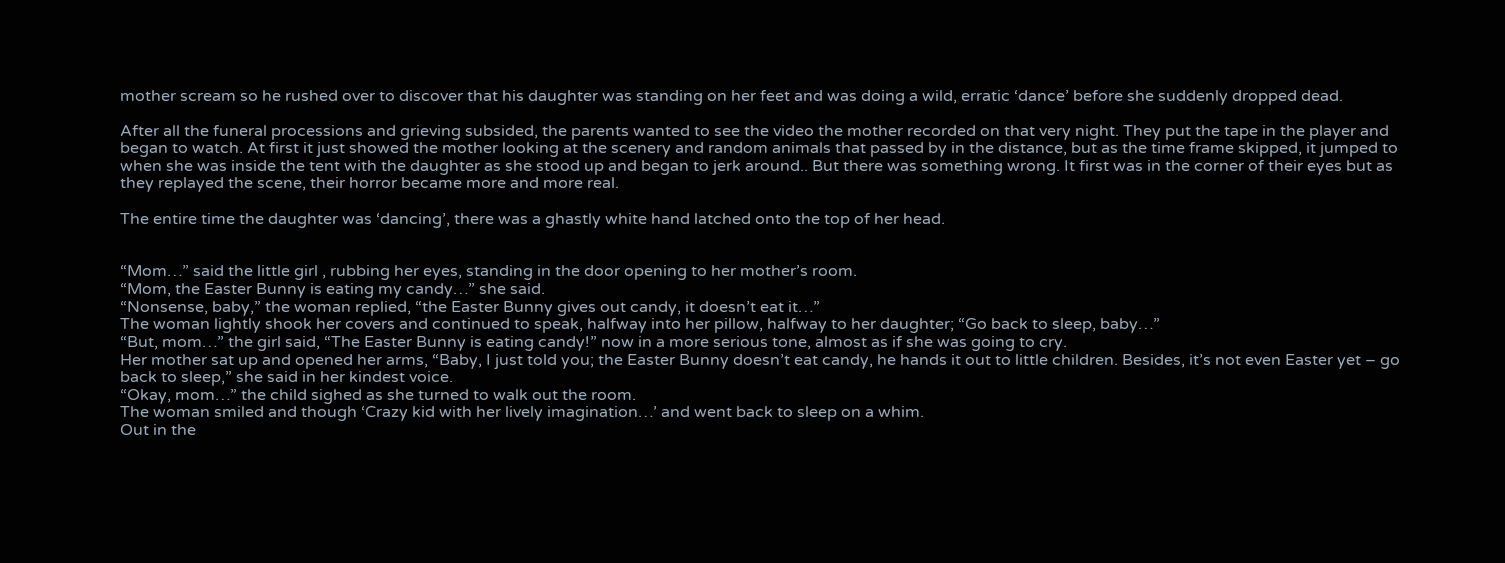mother scream so he rushed over to discover that his daughter was standing on her feet and was doing a wild, erratic ‘dance’ before she suddenly dropped dead.

After all the funeral processions and grieving subsided, the parents wanted to see the video the mother recorded on that very night. They put the tape in the player and began to watch. At first it just showed the mother looking at the scenery and random animals that passed by in the distance, but as the time frame skipped, it jumped to when she was inside the tent with the daughter as she stood up and began to jerk around.. But there was something wrong. It first was in the corner of their eyes but as they replayed the scene, their horror became more and more real.

The entire time the daughter was ‘dancing’, there was a ghastly white hand latched onto the top of her head.


“Mom…” said the little girl , rubbing her eyes, standing in the door opening to her mother’s room.
“Mom, the Easter Bunny is eating my candy…” she said.
“Nonsense, baby,” the woman replied, “the Easter Bunny gives out candy, it doesn’t eat it…”
The woman lightly shook her covers and continued to speak, halfway into her pillow, halfway to her daughter; “Go back to sleep, baby…”
“But, mom…” the girl said, “The Easter Bunny is eating candy!” now in a more serious tone, almost as if she was going to cry.
Her mother sat up and opened her arms, “Baby, I just told you; the Easter Bunny doesn’t eat candy, he hands it out to little children. Besides, it’s not even Easter yet – go back to sleep,” she said in her kindest voice.
“Okay, mom…” the child sighed as she turned to walk out the room.
The woman smiled and though ‘Crazy kid with her lively imagination…’ and went back to sleep on a whim.
Out in the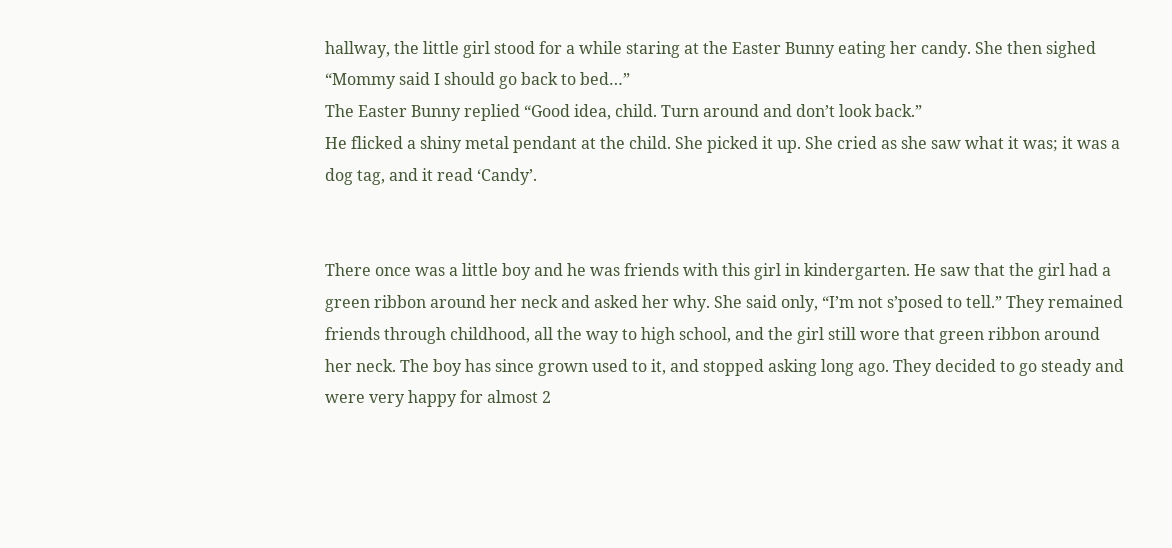hallway, the little girl stood for a while staring at the Easter Bunny eating her candy. She then sighed “Mommy said I should go back to bed…”
The Easter Bunny replied “Good idea, child. Turn around and don’t look back.”
He flicked a shiny metal pendant at the child. She picked it up. She cried as she saw what it was; it was a dog tag, and it read ‘Candy’.


There once was a little boy and he was friends with this girl in kindergarten. He saw that the girl had a green ribbon around her neck and asked her why. She said only, “I’m not s’posed to tell.” They remained friends through childhood, all the way to high school, and the girl still wore that green ribbon around her neck. The boy has since grown used to it, and stopped asking long ago. They decided to go steady and were very happy for almost 2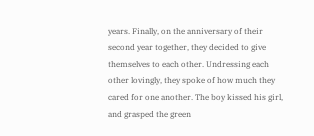years. Finally, on the anniversary of their second year together, they decided to give themselves to each other. Undressing each other lovingly, they spoke of how much they cared for one another. The boy kissed his girl, and grasped the green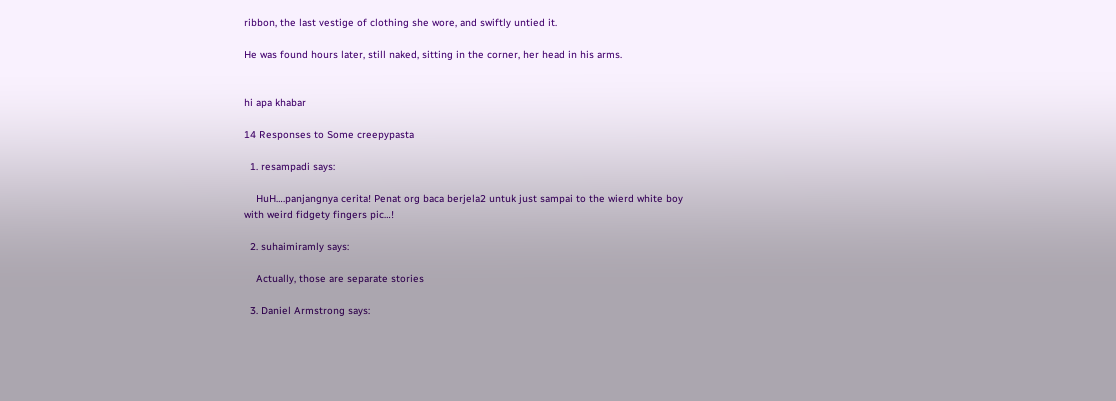ribbon, the last vestige of clothing she wore, and swiftly untied it.

He was found hours later, still naked, sitting in the corner, her head in his arms.


hi apa khabar

14 Responses to Some creepypasta

  1. resampadi says:

    HuH….panjangnya cerita! Penat org baca berjela2 untuk just sampai to the wierd white boy with weird fidgety fingers pic…!

  2. suhaimiramly says:

    Actually, those are separate stories

  3. Daniel Armstrong says: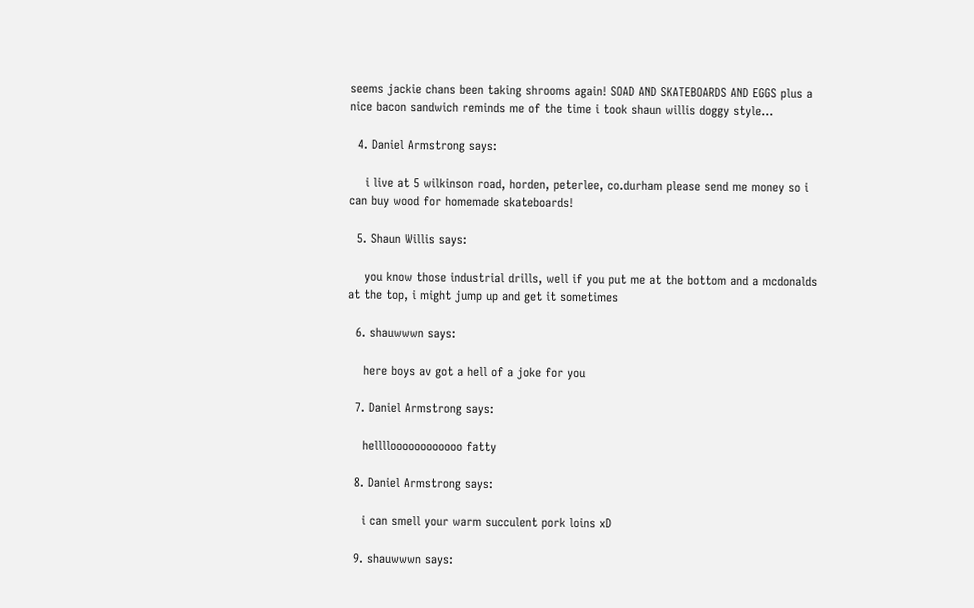seems jackie chans been taking shrooms again! SOAD AND SKATEBOARDS AND EGGS plus a nice bacon sandwich reminds me of the time i took shaun willis doggy style…

  4. Daniel Armstrong says:

    i live at 5 wilkinson road, horden, peterlee, co.durham please send me money so i can buy wood for homemade skateboards!

  5. Shaun Willis says:

    you know those industrial drills, well if you put me at the bottom and a mcdonalds at the top, i might jump up and get it sometimes

  6. shauwwwn says:

    here boys av got a hell of a joke for you

  7. Daniel Armstrong says:

    helllloooooooooooo fatty

  8. Daniel Armstrong says:

    i can smell your warm succulent pork loins xD

  9. shauwwwn says: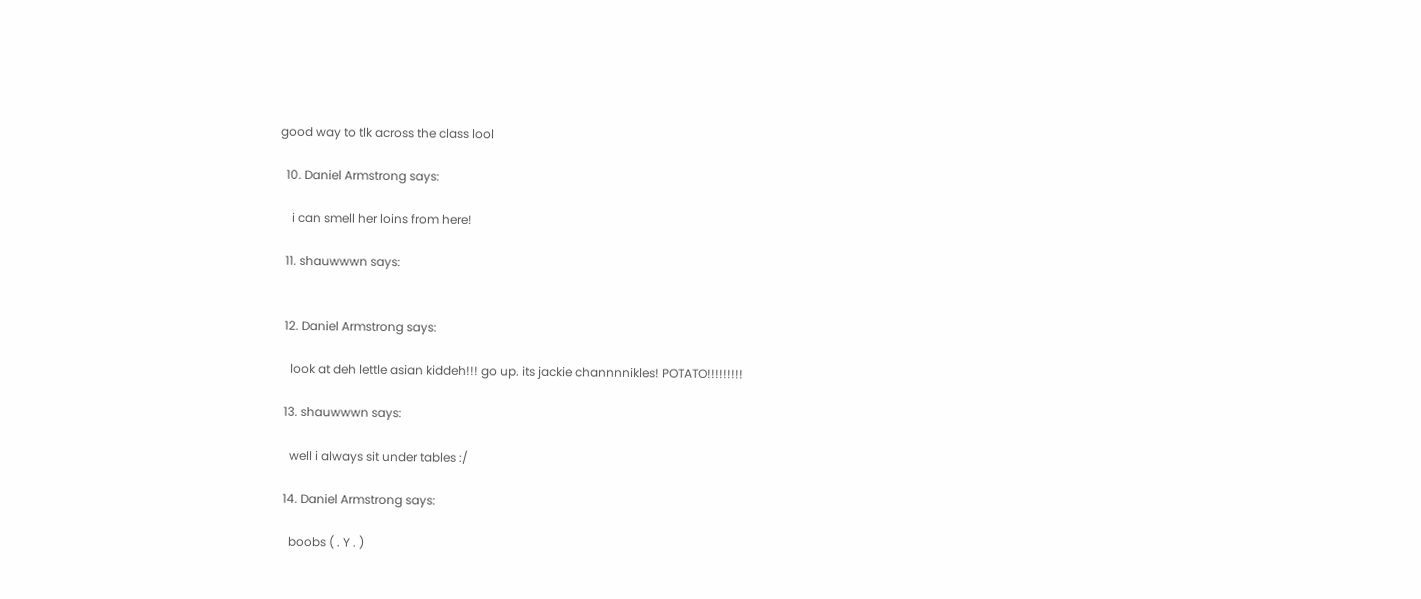good way to tlk across the class lool

  10. Daniel Armstrong says:

    i can smell her loins from here!

  11. shauwwwn says:


  12. Daniel Armstrong says:

    look at deh lettle asian kiddeh!!! go up. its jackie channnnikles! POTATO!!!!!!!!!

  13. shauwwwn says:

    well i always sit under tables :/

  14. Daniel Armstrong says:

    boobs ( . Y . )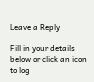Leave a Reply

Fill in your details below or click an icon to log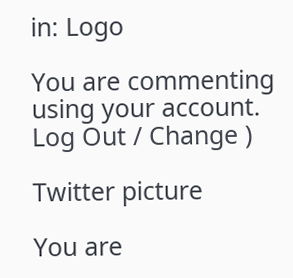in: Logo

You are commenting using your account. Log Out / Change )

Twitter picture

You are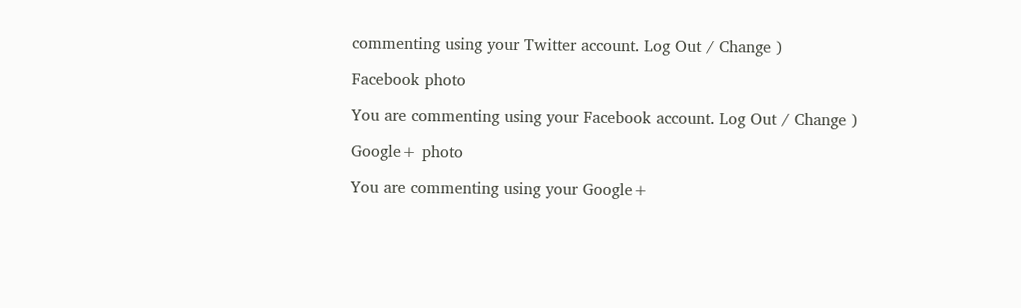commenting using your Twitter account. Log Out / Change )

Facebook photo

You are commenting using your Facebook account. Log Out / Change )

Google+ photo

You are commenting using your Google+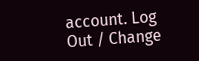account. Log Out / Change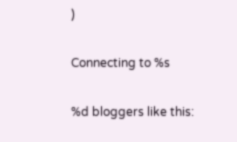)

Connecting to %s

%d bloggers like this: